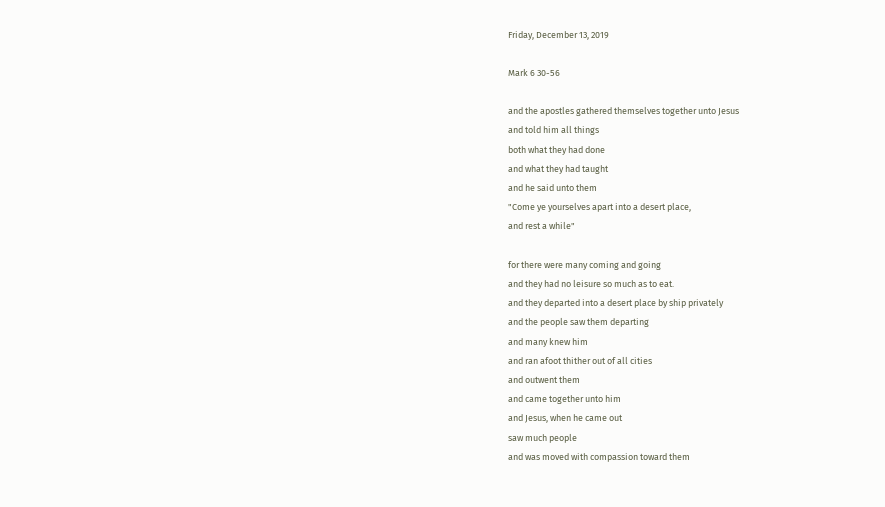Friday, December 13, 2019

Mark 6 30-56

and the apostles gathered themselves together unto Jesus
and told him all things
both what they had done
and what they had taught
and he said unto them
"Come ye yourselves apart into a desert place,
and rest a while"

for there were many coming and going
and they had no leisure so much as to eat.
and they departed into a desert place by ship privately
and the people saw them departing
and many knew him
and ran afoot thither out of all cities
and outwent them
and came together unto him
and Jesus, when he came out
saw much people
and was moved with compassion toward them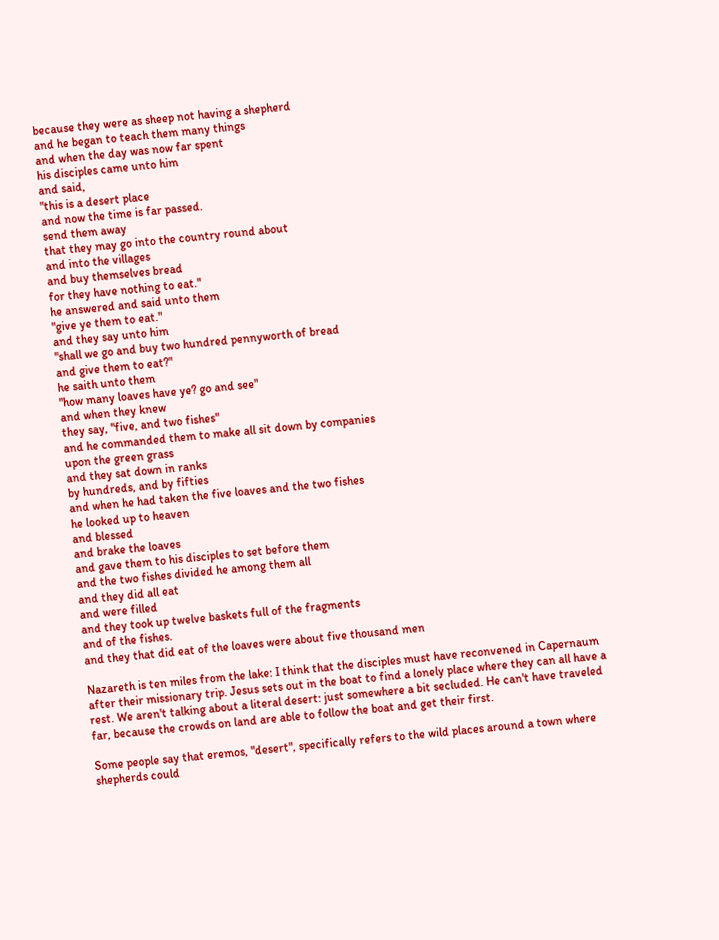because they were as sheep not having a shepherd
and he began to teach them many things
and when the day was now far spent
his disciples came unto him
and said,
"this is a desert place
and now the time is far passed.
send them away
that they may go into the country round about
and into the villages
and buy themselves bread
for they have nothing to eat."
he answered and said unto them
"give ye them to eat."
and they say unto him
"shall we go and buy two hundred pennyworth of bread
and give them to eat?"
he saith unto them
"how many loaves have ye? go and see"
and when they knew
they say, "five, and two fishes"
and he commanded them to make all sit down by companies
upon the green grass
and they sat down in ranks
by hundreds, and by fifties
and when he had taken the five loaves and the two fishes
he looked up to heaven
and blessed
and brake the loaves
and gave them to his disciples to set before them
and the two fishes divided he among them all
and they did all eat
and were filled
and they took up twelve baskets full of the fragments
and of the fishes.
and they that did eat of the loaves were about five thousand men

Nazareth is ten miles from the lake: I think that the disciples must have reconvened in Capernaum after their missionary trip. Jesus sets out in the boat to find a lonely place where they can all have a rest. We aren't talking about a literal desert: just somewhere a bit secluded. He can't have traveled far, because the crowds on land are able to follow the boat and get their first.

Some people say that eremos, "desert", specifically refers to the wild places around a town where shepherds could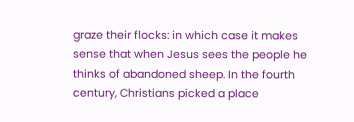graze their flocks: in which case it makes sense that when Jesus sees the people he thinks of abandoned sheep. In the fourth century, Christians picked a place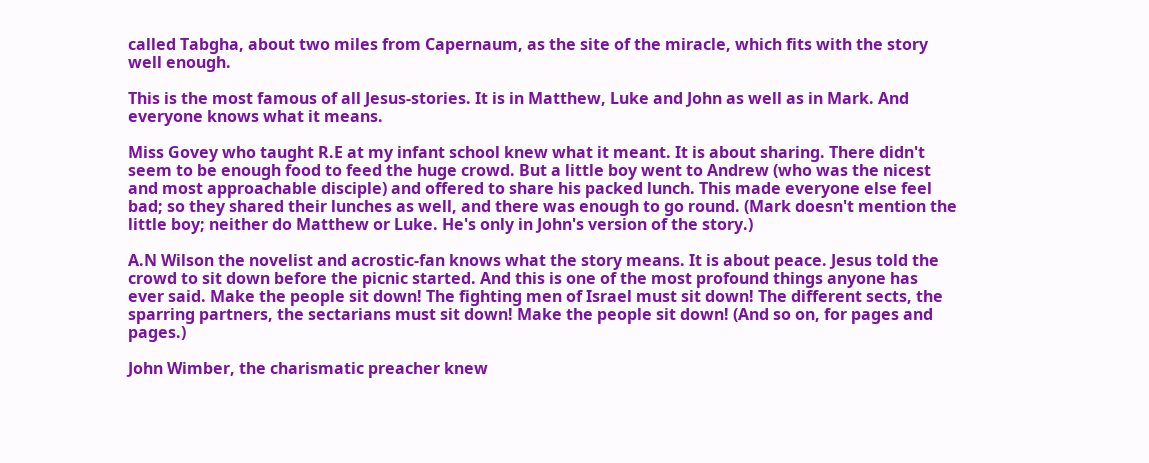called Tabgha, about two miles from Capernaum, as the site of the miracle, which fits with the story well enough.

This is the most famous of all Jesus-stories. It is in Matthew, Luke and John as well as in Mark. And everyone knows what it means.

Miss Govey who taught R.E at my infant school knew what it meant. It is about sharing. There didn't seem to be enough food to feed the huge crowd. But a little boy went to Andrew (who was the nicest and most approachable disciple) and offered to share his packed lunch. This made everyone else feel bad; so they shared their lunches as well, and there was enough to go round. (Mark doesn't mention the little boy; neither do Matthew or Luke. He's only in John's version of the story.)

A.N Wilson the novelist and acrostic-fan knows what the story means. It is about peace. Jesus told the crowd to sit down before the picnic started. And this is one of the most profound things anyone has ever said. Make the people sit down! The fighting men of Israel must sit down! The different sects, the sparring partners, the sectarians must sit down! Make the people sit down! (And so on, for pages and pages.)

John Wimber, the charismatic preacher knew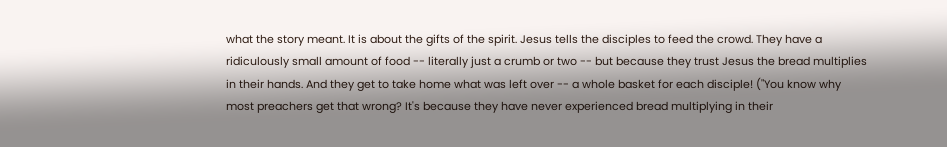what the story meant. It is about the gifts of the spirit. Jesus tells the disciples to feed the crowd. They have a ridiculously small amount of food -- literally just a crumb or two -- but because they trust Jesus the bread multiplies in their hands. And they get to take home what was left over -- a whole basket for each disciple! ("You know why most preachers get that wrong? It's because they have never experienced bread multiplying in their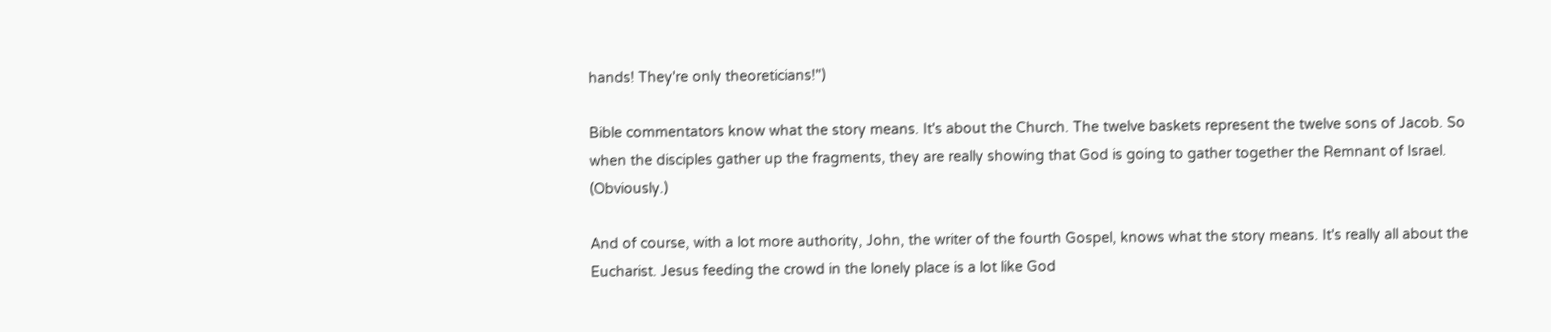hands! They're only theoreticians!")

Bible commentators know what the story means. It's about the Church. The twelve baskets represent the twelve sons of Jacob. So when the disciples gather up the fragments, they are really showing that God is going to gather together the Remnant of Israel. (Obviously.)

And of course, with a lot more authority, John, the writer of the fourth Gospel, knows what the story means. It's really all about the Eucharist. Jesus feeding the crowd in the lonely place is a lot like God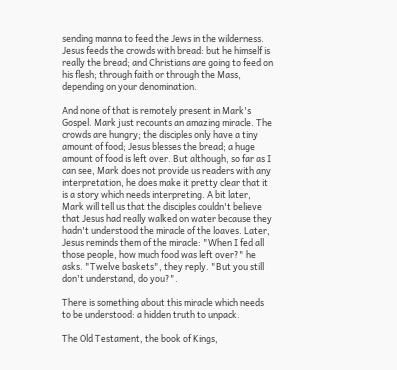sending manna to feed the Jews in the wilderness. Jesus feeds the crowds with bread: but he himself is really the bread; and Christians are going to feed on his flesh; through faith or through the Mass, depending on your denomination.

And none of that is remotely present in Mark's Gospel. Mark just recounts an amazing miracle. The crowds are hungry; the disciples only have a tiny amount of food; Jesus blesses the bread; a huge amount of food is left over. But although, so far as I can see, Mark does not provide us readers with any interpretation, he does make it pretty clear that it is a story which needs interpreting. A bit later, Mark will tell us that the disciples couldn't believe that Jesus had really walked on water because they hadn't understood the miracle of the loaves. Later, Jesus reminds them of the miracle: "When I fed all those people, how much food was left over?" he asks. "Twelve baskets", they reply. "But you still don't understand, do you?".

There is something about this miracle which needs to be understood: a hidden truth to unpack.

The Old Testament, the book of Kings,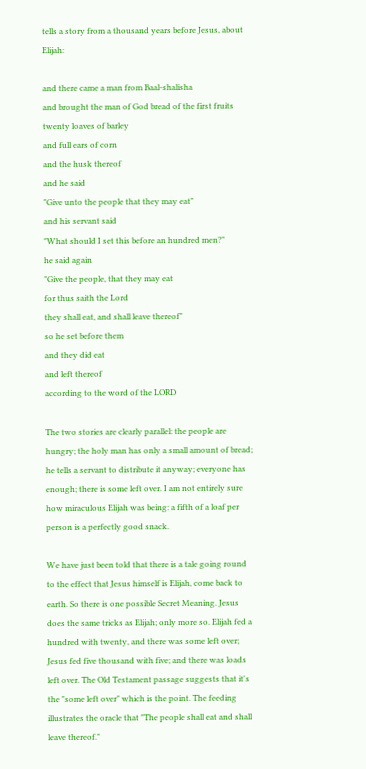tells a story from a thousand years before Jesus, about Elijah:

and there came a man from Baal-shalisha
and brought the man of God bread of the first fruits
twenty loaves of barley
and full ears of corn
and the husk thereof
and he said
"Give unto the people that they may eat"
and his servant said
"What should I set this before an hundred men?"
he said again
"Give the people, that they may eat
for thus saith the Lord
they shall eat, and shall leave thereof"
so he set before them
and they did eat
and left thereof
according to the word of the LORD

The two stories are clearly parallel: the people are hungry; the holy man has only a small amount of bread; he tells a servant to distribute it anyway; everyone has enough; there is some left over. I am not entirely sure how miraculous Elijah was being: a fifth of a loaf per person is a perfectly good snack.

We have just been told that there is a tale going round to the effect that Jesus himself is Elijah, come back to earth. So there is one possible Secret Meaning. Jesus does the same tricks as Elijah; only more so. Elijah fed a hundred with twenty, and there was some left over; Jesus fed five thousand with five; and there was loads left over. The Old Testament passage suggests that it's the "some left over" which is the point. The feeding illustrates the oracle that "The people shall eat and shall leave thereof."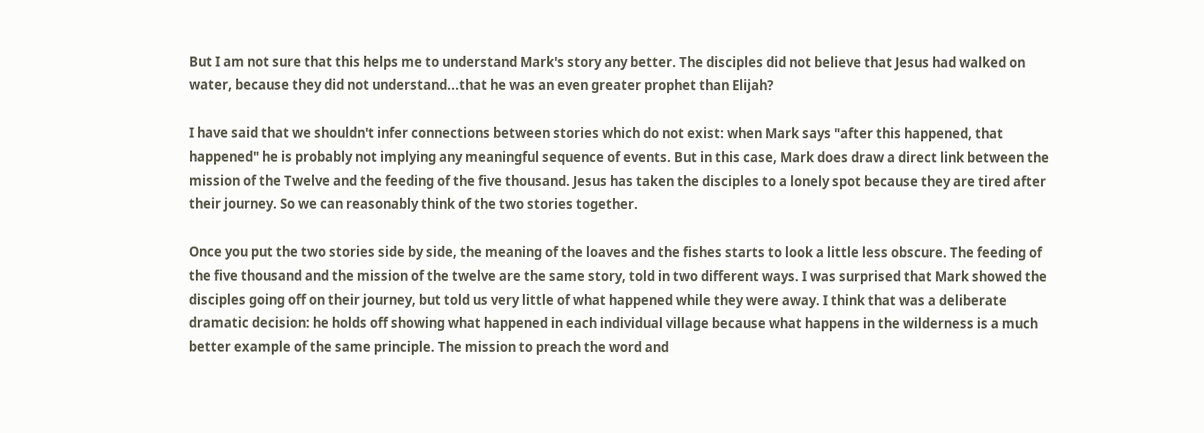But I am not sure that this helps me to understand Mark's story any better. The disciples did not believe that Jesus had walked on water, because they did not understand...that he was an even greater prophet than Elijah?

I have said that we shouldn't infer connections between stories which do not exist: when Mark says "after this happened, that happened" he is probably not implying any meaningful sequence of events. But in this case, Mark does draw a direct link between the mission of the Twelve and the feeding of the five thousand. Jesus has taken the disciples to a lonely spot because they are tired after their journey. So we can reasonably think of the two stories together.

Once you put the two stories side by side, the meaning of the loaves and the fishes starts to look a little less obscure. The feeding of the five thousand and the mission of the twelve are the same story, told in two different ways. I was surprised that Mark showed the disciples going off on their journey, but told us very little of what happened while they were away. I think that was a deliberate dramatic decision: he holds off showing what happened in each individual village because what happens in the wilderness is a much better example of the same principle. The mission to preach the word and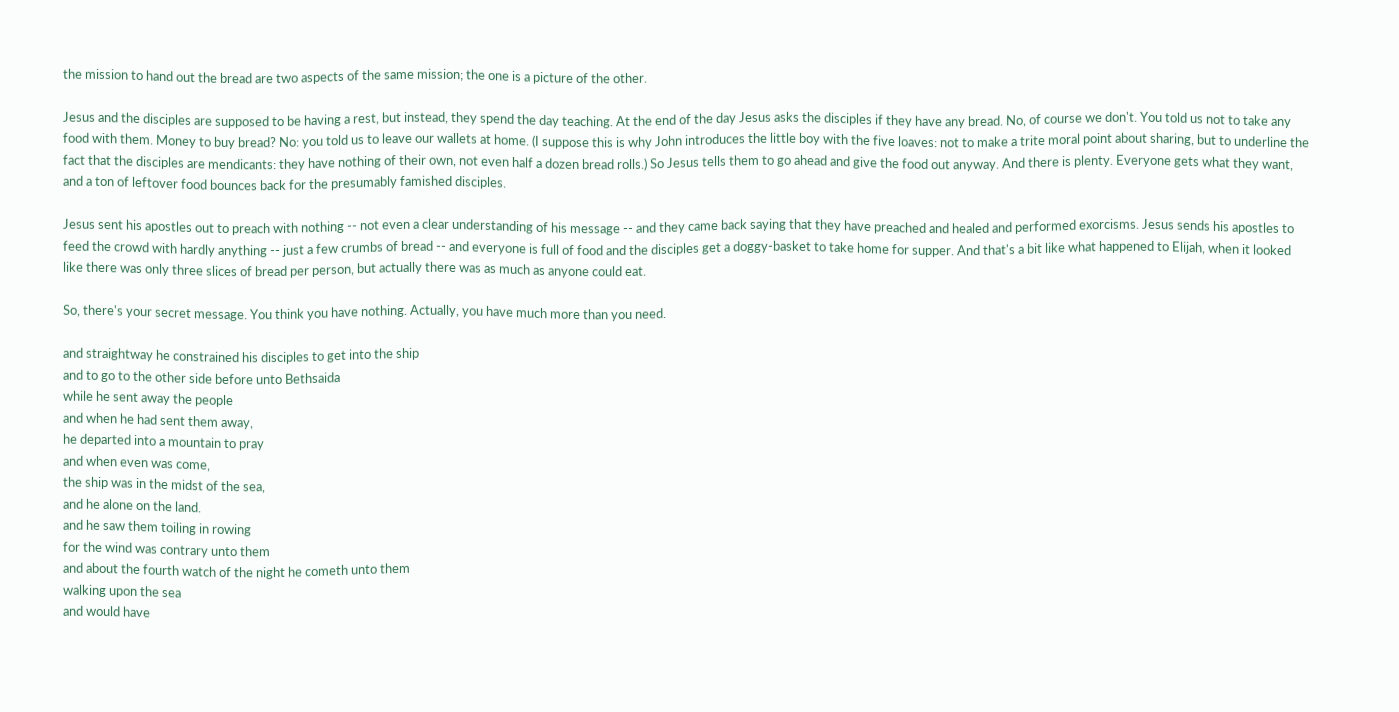the mission to hand out the bread are two aspects of the same mission; the one is a picture of the other.

Jesus and the disciples are supposed to be having a rest, but instead, they spend the day teaching. At the end of the day Jesus asks the disciples if they have any bread. No, of course we don't. You told us not to take any food with them. Money to buy bread? No: you told us to leave our wallets at home. (I suppose this is why John introduces the little boy with the five loaves: not to make a trite moral point about sharing, but to underline the fact that the disciples are mendicants: they have nothing of their own, not even half a dozen bread rolls.) So Jesus tells them to go ahead and give the food out anyway. And there is plenty. Everyone gets what they want, and a ton of leftover food bounces back for the presumably famished disciples.

Jesus sent his apostles out to preach with nothing -- not even a clear understanding of his message -- and they came back saying that they have preached and healed and performed exorcisms. Jesus sends his apostles to feed the crowd with hardly anything -- just a few crumbs of bread -- and everyone is full of food and the disciples get a doggy-basket to take home for supper. And that's a bit like what happened to Elijah, when it looked like there was only three slices of bread per person, but actually there was as much as anyone could eat.

So, there's your secret message. You think you have nothing. Actually, you have much more than you need.

and straightway he constrained his disciples to get into the ship
and to go to the other side before unto Bethsaida
while he sent away the people
and when he had sent them away,
he departed into a mountain to pray
and when even was come,
the ship was in the midst of the sea,
and he alone on the land.
and he saw them toiling in rowing
for the wind was contrary unto them
and about the fourth watch of the night he cometh unto them
walking upon the sea
and would have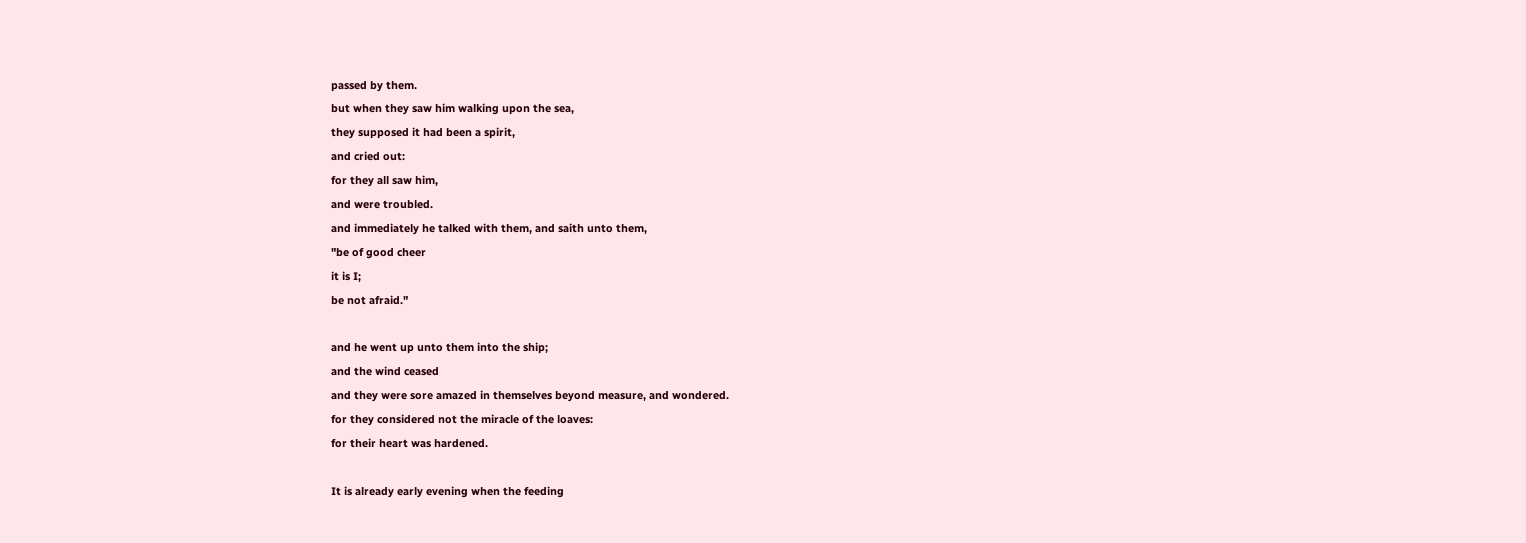passed by them.
but when they saw him walking upon the sea,
they supposed it had been a spirit,
and cried out:
for they all saw him,
and were troubled.
and immediately he talked with them, and saith unto them,
"be of good cheer
it is I;
be not afraid."

and he went up unto them into the ship;
and the wind ceased
and they were sore amazed in themselves beyond measure, and wondered.
for they considered not the miracle of the loaves:
for their heart was hardened.

It is already early evening when the feeding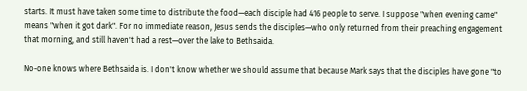starts. It must have taken some time to distribute the food—each disciple had 416 people to serve. I suppose "when evening came" means "when it got dark". For no immediate reason, Jesus sends the disciples—who only returned from their preaching engagement that morning, and still haven't had a rest—over the lake to Bethsaida.

No-one knows where Bethsaida is. I don't know whether we should assume that because Mark says that the disciples have gone "to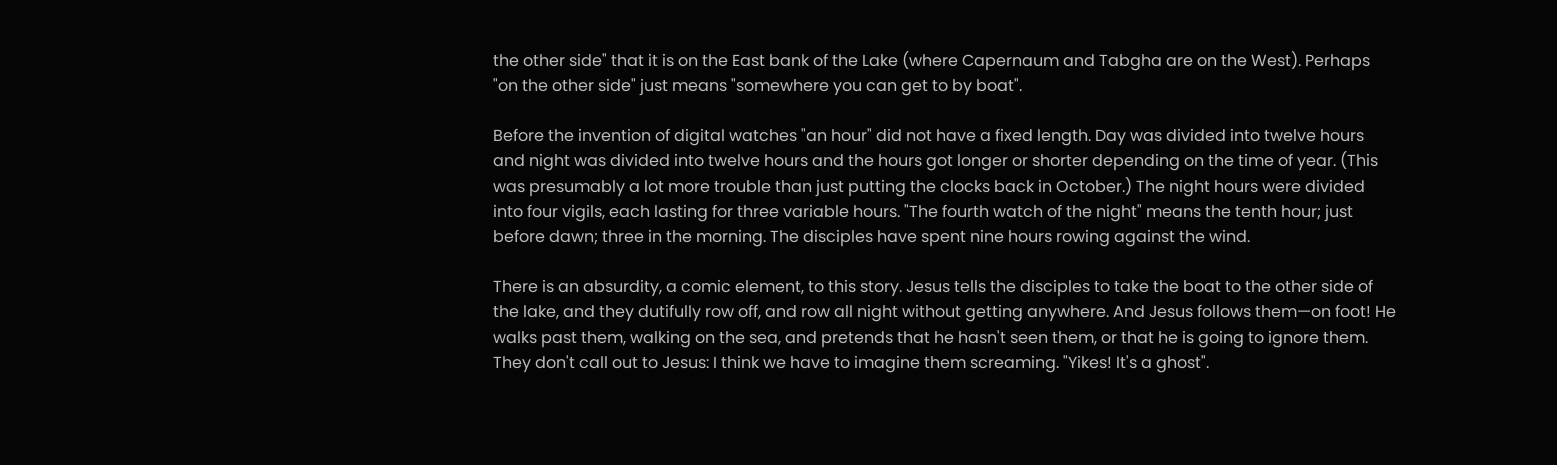the other side" that it is on the East bank of the Lake (where Capernaum and Tabgha are on the West). Perhaps "on the other side" just means "somewhere you can get to by boat".

Before the invention of digital watches "an hour" did not have a fixed length. Day was divided into twelve hours and night was divided into twelve hours and the hours got longer or shorter depending on the time of year. (This was presumably a lot more trouble than just putting the clocks back in October.) The night hours were divided into four vigils, each lasting for three variable hours. "The fourth watch of the night" means the tenth hour; just before dawn; three in the morning. The disciples have spent nine hours rowing against the wind.

There is an absurdity, a comic element, to this story. Jesus tells the disciples to take the boat to the other side of the lake, and they dutifully row off, and row all night without getting anywhere. And Jesus follows them—on foot! He walks past them, walking on the sea, and pretends that he hasn't seen them, or that he is going to ignore them. They don't call out to Jesus: I think we have to imagine them screaming. "Yikes! It's a ghost".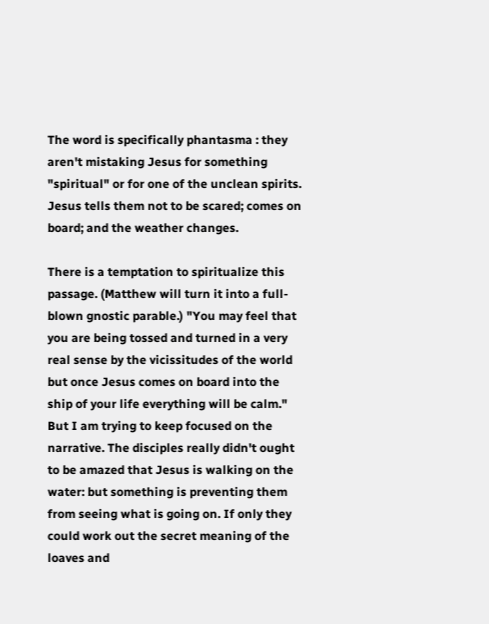The word is specifically phantasma : they aren't mistaking Jesus for something "spiritual" or for one of the unclean spirits. Jesus tells them not to be scared; comes on board; and the weather changes.

There is a temptation to spiritualize this passage. (Matthew will turn it into a full-blown gnostic parable.) "You may feel that you are being tossed and turned in a very real sense by the vicissitudes of the world but once Jesus comes on board into the ship of your life everything will be calm." But I am trying to keep focused on the narrative. The disciples really didn't ought to be amazed that Jesus is walking on the water: but something is preventing them from seeing what is going on. If only they could work out the secret meaning of the loaves and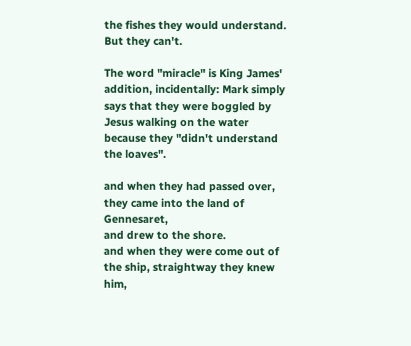the fishes they would understand. But they can't.

The word "miracle" is King James' addition, incidentally: Mark simply says that they were boggled by Jesus walking on the water because they "didn't understand the loaves".

and when they had passed over,
they came into the land of Gennesaret,
and drew to the shore.
and when they were come out of the ship, straightway they knew him,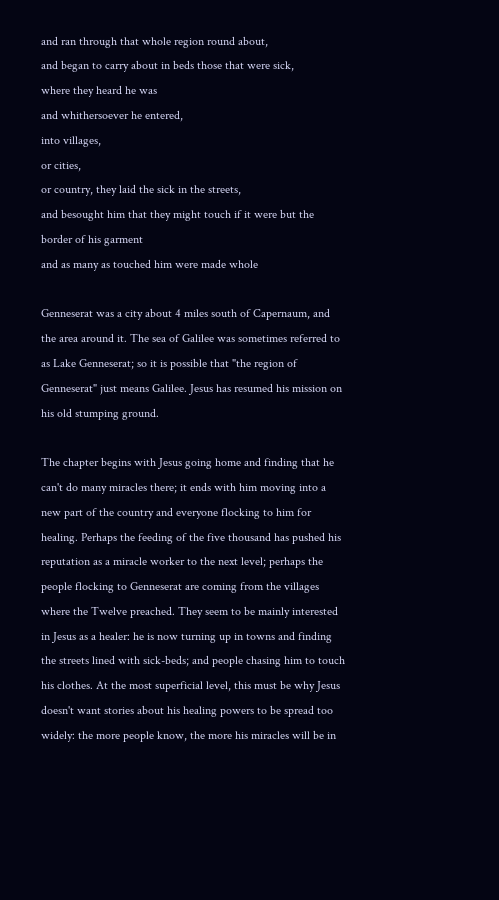and ran through that whole region round about,
and began to carry about in beds those that were sick,
where they heard he was
and whithersoever he entered,
into villages,
or cities,
or country, they laid the sick in the streets,
and besought him that they might touch if it were but the border of his garment
and as many as touched him were made whole

Genneserat was a city about 4 miles south of Capernaum, and the area around it. The sea of Galilee was sometimes referred to as Lake Genneserat; so it is possible that "the region of Genneserat" just means Galilee. Jesus has resumed his mission on his old stumping ground.

The chapter begins with Jesus going home and finding that he can't do many miracles there; it ends with him moving into a new part of the country and everyone flocking to him for healing. Perhaps the feeding of the five thousand has pushed his reputation as a miracle worker to the next level; perhaps the people flocking to Genneserat are coming from the villages where the Twelve preached. They seem to be mainly interested in Jesus as a healer: he is now turning up in towns and finding the streets lined with sick-beds; and people chasing him to touch his clothes. At the most superficial level, this must be why Jesus doesn't want stories about his healing powers to be spread too widely: the more people know, the more his miracles will be in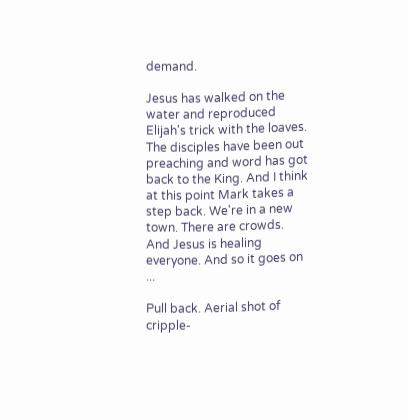demand.

Jesus has walked on the water and reproduced Elijah's trick with the loaves. The disciples have been out preaching and word has got back to the King. And I think at this point Mark takes a step back. We're in a new town. There are crowds. And Jesus is healing everyone. And so it goes on ...

Pull back. Aerial shot of cripple-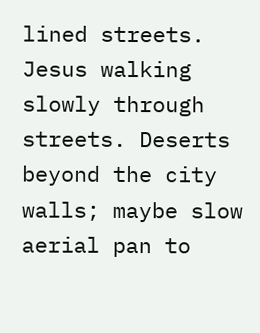lined streets. Jesus walking slowly through streets. Deserts beyond the city walls; maybe slow aerial pan to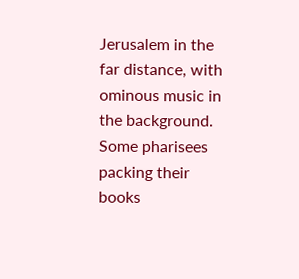Jerusalem in the far distance, with ominous music in the background. Some pharisees packing their books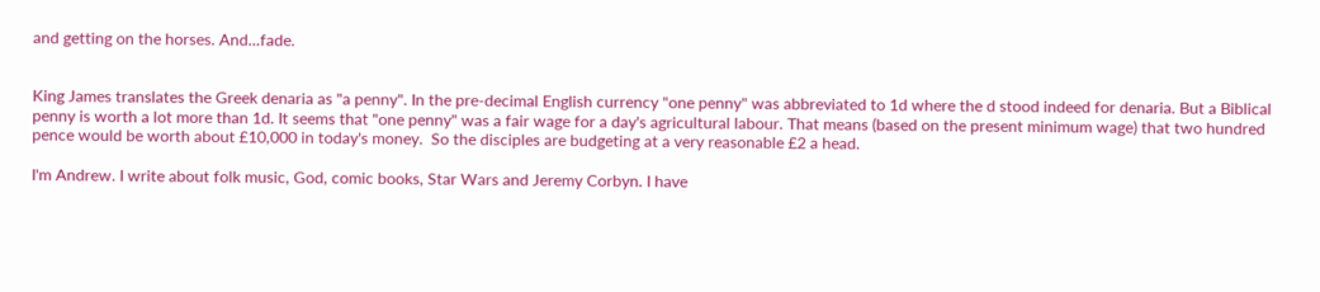and getting on the horses. And...fade.


King James translates the Greek denaria as "a penny". In the pre-decimal English currency "one penny" was abbreviated to 1d where the d stood indeed for denaria. But a Biblical penny is worth a lot more than 1d. It seems that "one penny" was a fair wage for a day's agricultural labour. That means (based on the present minimum wage) that two hundred pence would be worth about £10,000 in today's money.  So the disciples are budgeting at a very reasonable £2 a head.

I'm Andrew. I write about folk music, God, comic books, Star Wars and Jeremy Corbyn. I have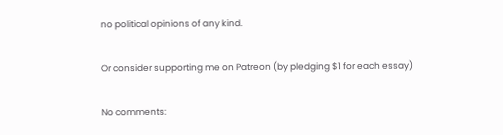no political opinions of any kind.

Or consider supporting me on Patreon (by pledging $1 for each essay)

No comments: